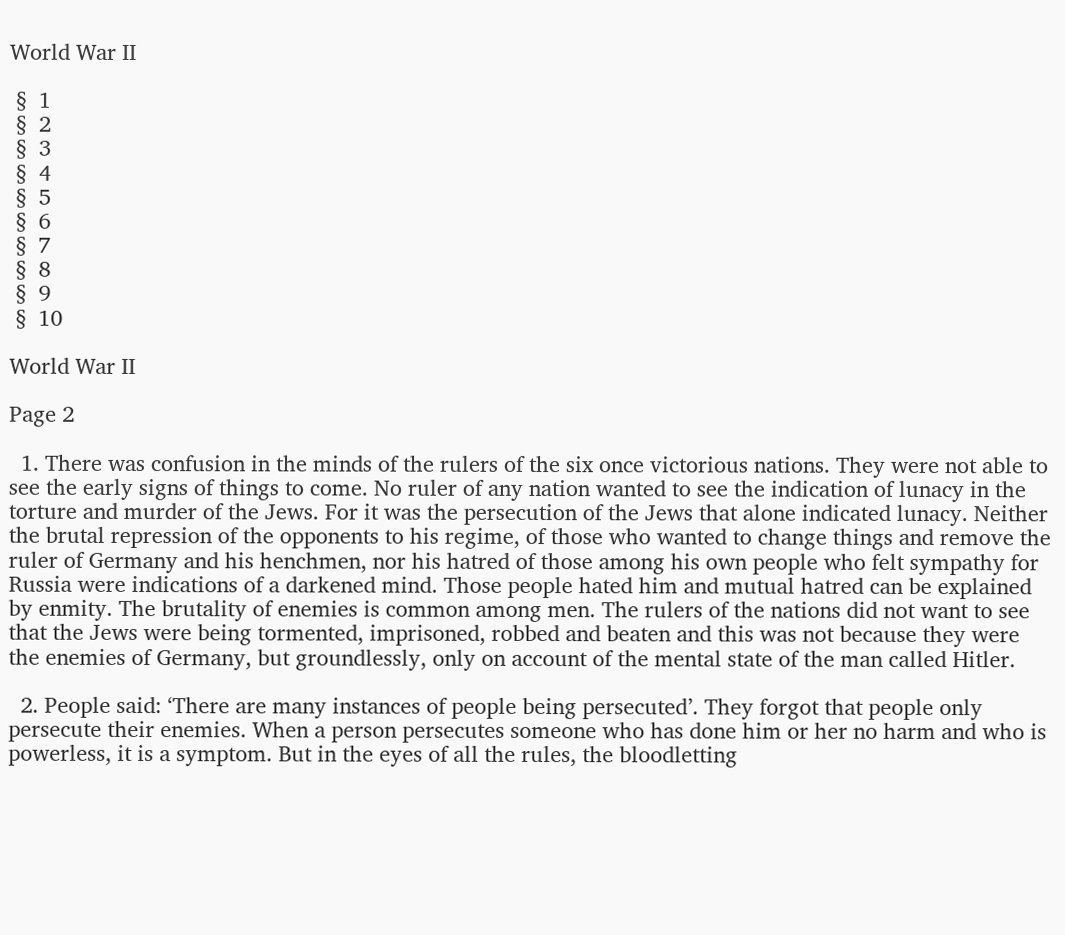World War II

 §  1
 §  2
 §  3
 §  4
 §  5
 §  6
 §  7
 §  8
 §  9
 §  10

World War II

Page 2

  1. There was confusion in the minds of the rulers of the six once victorious nations. They were not able to see the early signs of things to come. No ruler of any nation wanted to see the indication of lunacy in the torture and murder of the Jews. For it was the persecution of the Jews that alone indicated lunacy. Neither the brutal repression of the opponents to his regime, of those who wanted to change things and remove the ruler of Germany and his henchmen, nor his hatred of those among his own people who felt sympathy for Russia were indications of a darkened mind. Those people hated him and mutual hatred can be explained by enmity. The brutality of enemies is common among men. The rulers of the nations did not want to see that the Jews were being tormented, imprisoned, robbed and beaten and this was not because they were the enemies of Germany, but groundlessly, only on account of the mental state of the man called Hitler.

  2. People said: ‘There are many instances of people being persecuted’. They forgot that people only persecute their enemies. When a person persecutes someone who has done him or her no harm and who is powerless, it is a symptom. But in the eyes of all the rules, the bloodletting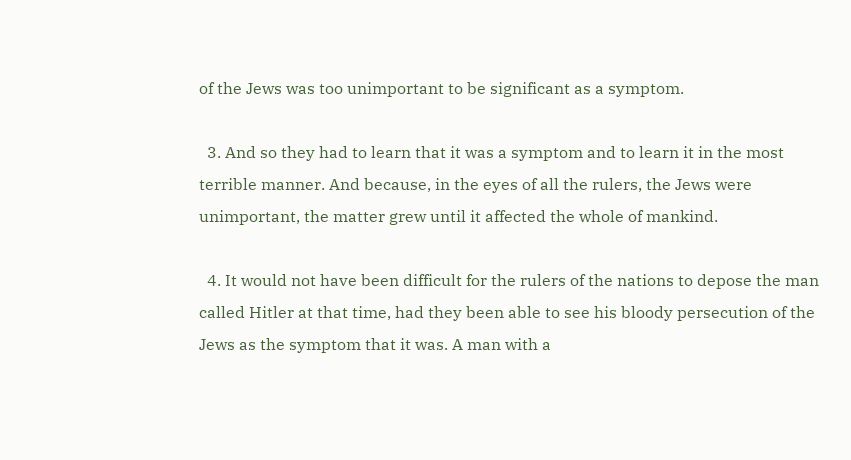of the Jews was too unimportant to be significant as a symptom.

  3. And so they had to learn that it was a symptom and to learn it in the most terrible manner. And because, in the eyes of all the rulers, the Jews were unimportant, the matter grew until it affected the whole of mankind.

  4. It would not have been difficult for the rulers of the nations to depose the man called Hitler at that time, had they been able to see his bloody persecution of the Jews as the symptom that it was. A man with a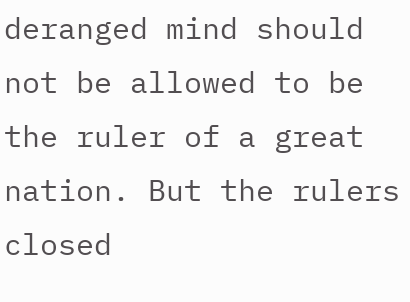deranged mind should not be allowed to be the ruler of a great nation. But the rulers closed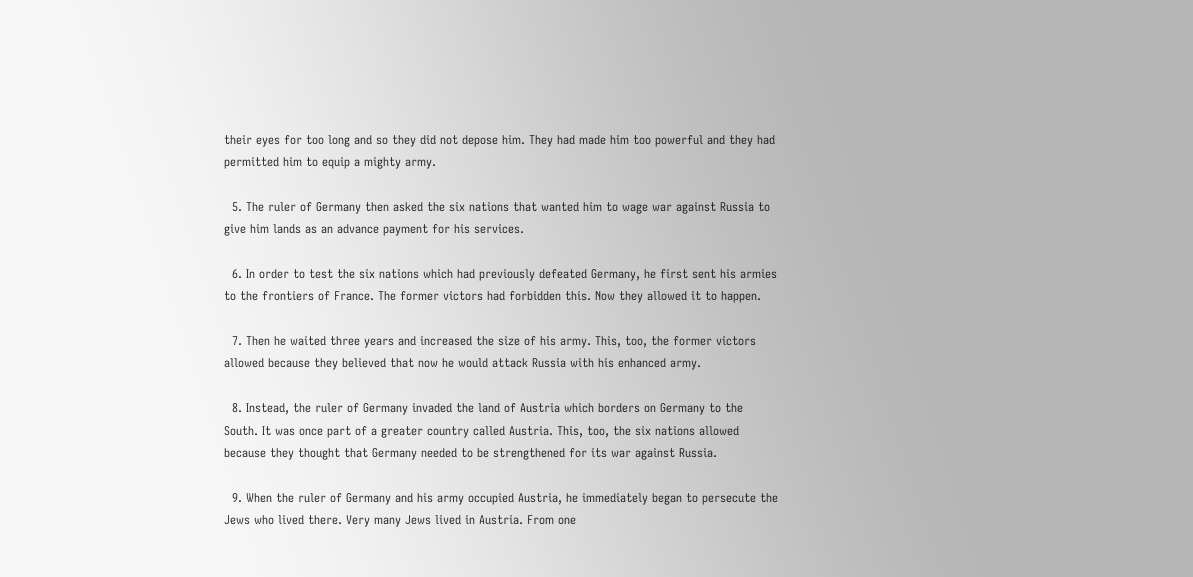their eyes for too long and so they did not depose him. They had made him too powerful and they had permitted him to equip a mighty army.

  5. The ruler of Germany then asked the six nations that wanted him to wage war against Russia to give him lands as an advance payment for his services.

  6. In order to test the six nations which had previously defeated Germany, he first sent his armies to the frontiers of France. The former victors had forbidden this. Now they allowed it to happen.

  7. Then he waited three years and increased the size of his army. This, too, the former victors allowed because they believed that now he would attack Russia with his enhanced army.

  8. Instead, the ruler of Germany invaded the land of Austria which borders on Germany to the South. It was once part of a greater country called Austria. This, too, the six nations allowed because they thought that Germany needed to be strengthened for its war against Russia.

  9. When the ruler of Germany and his army occupied Austria, he immediately began to persecute the Jews who lived there. Very many Jews lived in Austria. From one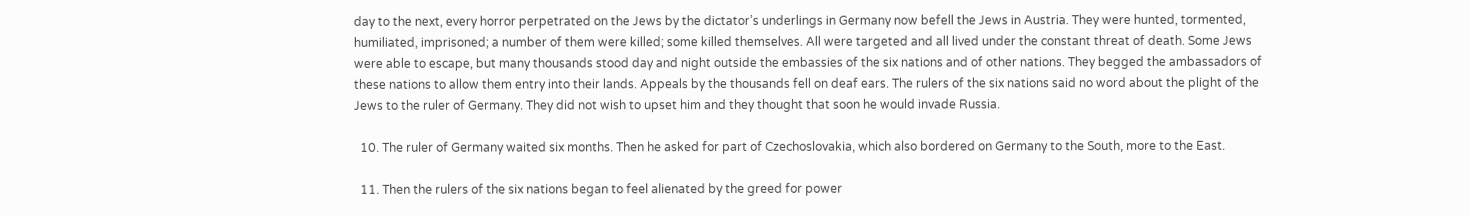day to the next, every horror perpetrated on the Jews by the dictator’s underlings in Germany now befell the Jews in Austria. They were hunted, tormented, humiliated, imprisoned; a number of them were killed; some killed themselves. All were targeted and all lived under the constant threat of death. Some Jews were able to escape, but many thousands stood day and night outside the embassies of the six nations and of other nations. They begged the ambassadors of these nations to allow them entry into their lands. Appeals by the thousands fell on deaf ears. The rulers of the six nations said no word about the plight of the Jews to the ruler of Germany. They did not wish to upset him and they thought that soon he would invade Russia.

  10. The ruler of Germany waited six months. Then he asked for part of Czechoslovakia, which also bordered on Germany to the South, more to the East.

  11. Then the rulers of the six nations began to feel alienated by the greed for power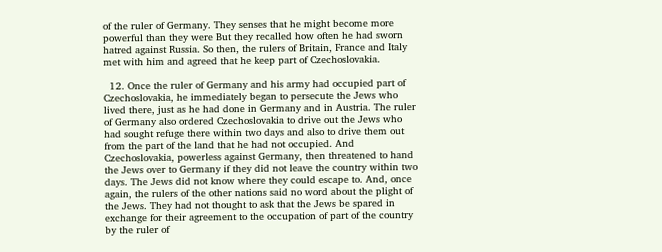of the ruler of Germany. They senses that he might become more powerful than they were But they recalled how often he had sworn hatred against Russia. So then, the rulers of Britain, France and Italy met with him and agreed that he keep part of Czechoslovakia.

  12. Once the ruler of Germany and his army had occupied part of Czechoslovakia, he immediately began to persecute the Jews who lived there, just as he had done in Germany and in Austria. The ruler of Germany also ordered Czechoslovakia to drive out the Jews who had sought refuge there within two days and also to drive them out from the part of the land that he had not occupied. And Czechoslovakia, powerless against Germany, then threatened to hand the Jews over to Germany if they did not leave the country within two days. The Jews did not know where they could escape to. And, once again, the rulers of the other nations said no word about the plight of the Jews. They had not thought to ask that the Jews be spared in exchange for their agreement to the occupation of part of the country by the ruler of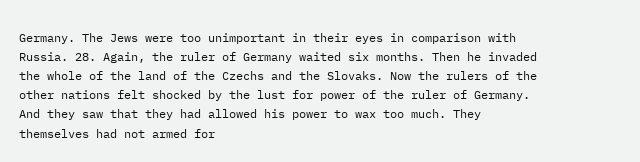Germany. The Jews were too unimportant in their eyes in comparison with Russia. 28. Again, the ruler of Germany waited six months. Then he invaded the whole of the land of the Czechs and the Slovaks. Now the rulers of the other nations felt shocked by the lust for power of the ruler of Germany. And they saw that they had allowed his power to wax too much. They themselves had not armed for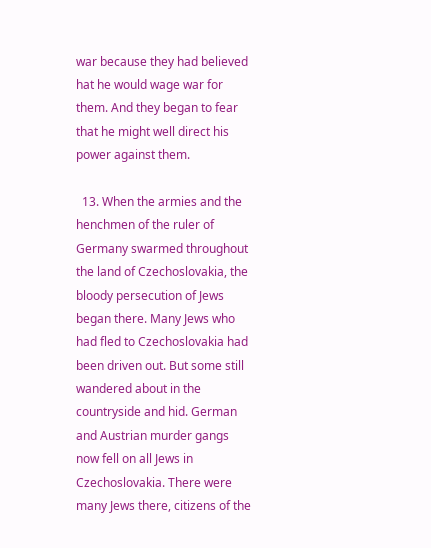war because they had believed hat he would wage war for them. And they began to fear that he might well direct his power against them.

  13. When the armies and the henchmen of the ruler of Germany swarmed throughout the land of Czechoslovakia, the bloody persecution of Jews began there. Many Jews who had fled to Czechoslovakia had been driven out. But some still wandered about in the countryside and hid. German and Austrian murder gangs now fell on all Jews in Czechoslovakia. There were many Jews there, citizens of the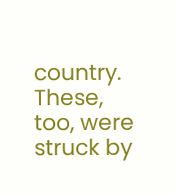country. These, too, were struck by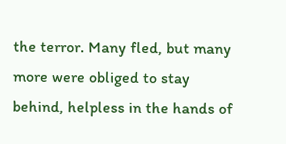the terror. Many fled, but many more were obliged to stay behind, helpless in the hands of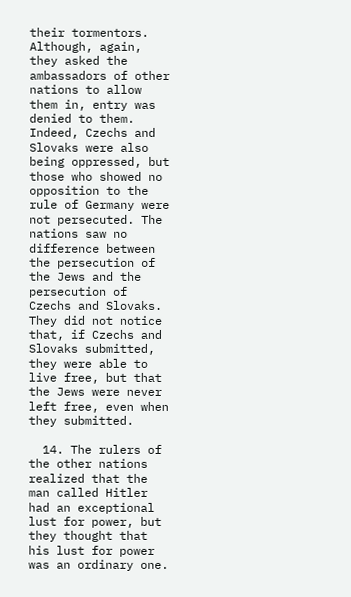their tormentors. Although, again, they asked the ambassadors of other nations to allow them in, entry was denied to them. Indeed, Czechs and Slovaks were also being oppressed, but those who showed no opposition to the rule of Germany were not persecuted. The nations saw no difference between the persecution of the Jews and the persecution of Czechs and Slovaks. They did not notice that, if Czechs and Slovaks submitted, they were able to live free, but that the Jews were never left free, even when they submitted.

  14. The rulers of the other nations realized that the man called Hitler had an exceptional lust for power, but they thought that his lust for power was an ordinary one.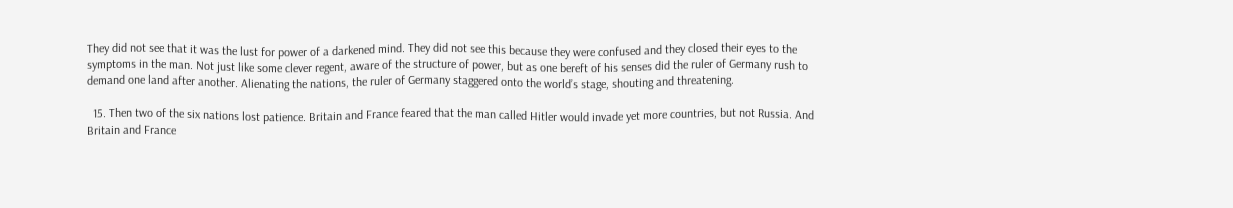They did not see that it was the lust for power of a darkened mind. They did not see this because they were confused and they closed their eyes to the symptoms in the man. Not just like some clever regent, aware of the structure of power, but as one bereft of his senses did the ruler of Germany rush to demand one land after another. Alienating the nations, the ruler of Germany staggered onto the world’s stage, shouting and threatening.

  15. Then two of the six nations lost patience. Britain and France feared that the man called Hitler would invade yet more countries, but not Russia. And Britain and France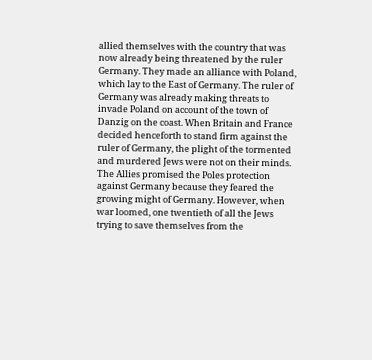allied themselves with the country that was now already being threatened by the ruler Germany. They made an alliance with Poland, which lay to the East of Germany. The ruler of Germany was already making threats to invade Poland on account of the town of Danzig on the coast. When Britain and France decided henceforth to stand firm against the ruler of Germany, the plight of the tormented and murdered Jews were not on their minds. The Allies promised the Poles protection against Germany because they feared the growing might of Germany. However, when war loomed, one twentieth of all the Jews trying to save themselves from the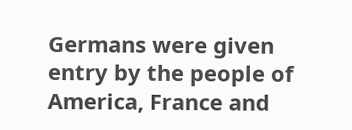Germans were given entry by the people of America, France and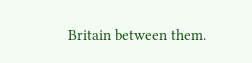Britain between them.